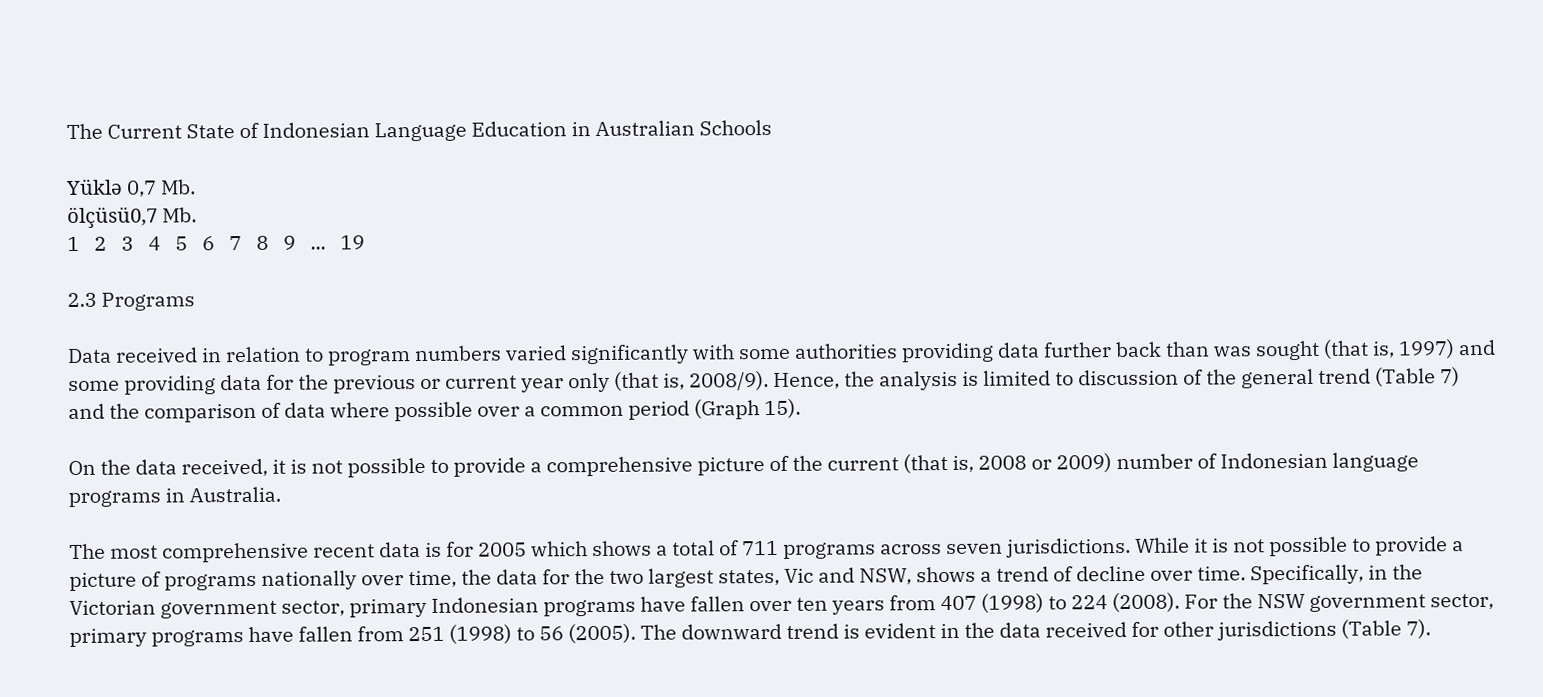The Current State of Indonesian Language Education in Australian Schools

Yüklə 0,7 Mb.
ölçüsü0,7 Mb.
1   2   3   4   5   6   7   8   9   ...   19

2.3 Programs

Data received in relation to program numbers varied significantly with some authorities providing data further back than was sought (that is, 1997) and some providing data for the previous or current year only (that is, 2008/9). Hence, the analysis is limited to discussion of the general trend (Table 7) and the comparison of data where possible over a common period (Graph 15).

On the data received, it is not possible to provide a comprehensive picture of the current (that is, 2008 or 2009) number of Indonesian language programs in Australia.

The most comprehensive recent data is for 2005 which shows a total of 711 programs across seven jurisdictions. While it is not possible to provide a picture of programs nationally over time, the data for the two largest states, Vic and NSW, shows a trend of decline over time. Specifically, in the Victorian government sector, primary Indonesian programs have fallen over ten years from 407 (1998) to 224 (2008). For the NSW government sector, primary programs have fallen from 251 (1998) to 56 (2005). The downward trend is evident in the data received for other jurisdictions (Table 7).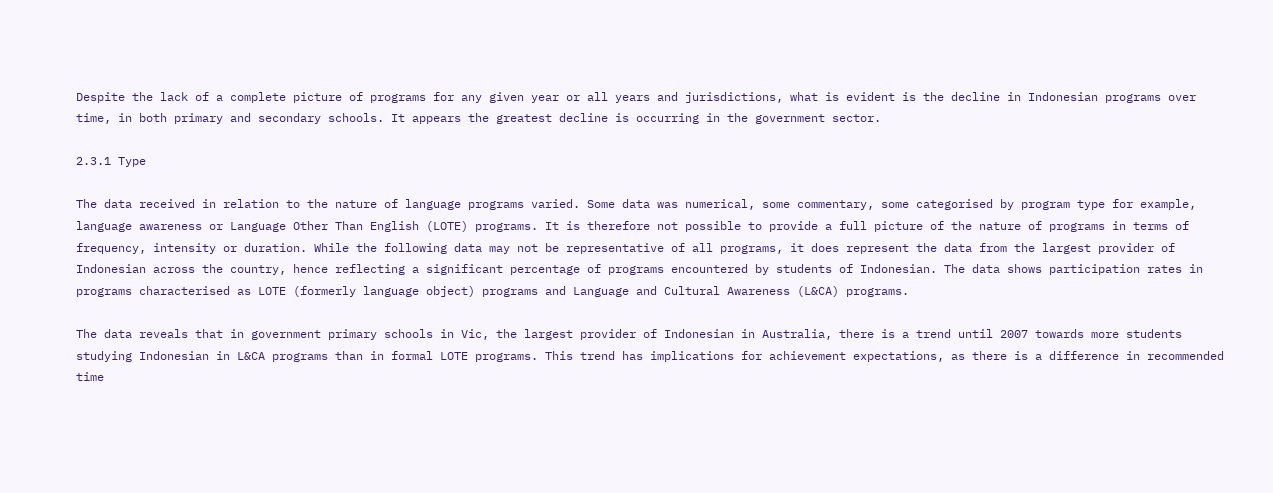Despite the lack of a complete picture of programs for any given year or all years and jurisdictions, what is evident is the decline in Indonesian programs over time, in both primary and secondary schools. It appears the greatest decline is occurring in the government sector.

2.3.1 Type

The data received in relation to the nature of language programs varied. Some data was numerical, some commentary, some categorised by program type for example, language awareness or Language Other Than English (LOTE) programs. It is therefore not possible to provide a full picture of the nature of programs in terms of frequency, intensity or duration. While the following data may not be representative of all programs, it does represent the data from the largest provider of Indonesian across the country, hence reflecting a significant percentage of programs encountered by students of Indonesian. The data shows participation rates in programs characterised as LOTE (formerly language object) programs and Language and Cultural Awareness (L&CA) programs.

The data reveals that in government primary schools in Vic, the largest provider of Indonesian in Australia, there is a trend until 2007 towards more students studying Indonesian in L&CA programs than in formal LOTE programs. This trend has implications for achievement expectations, as there is a difference in recommended time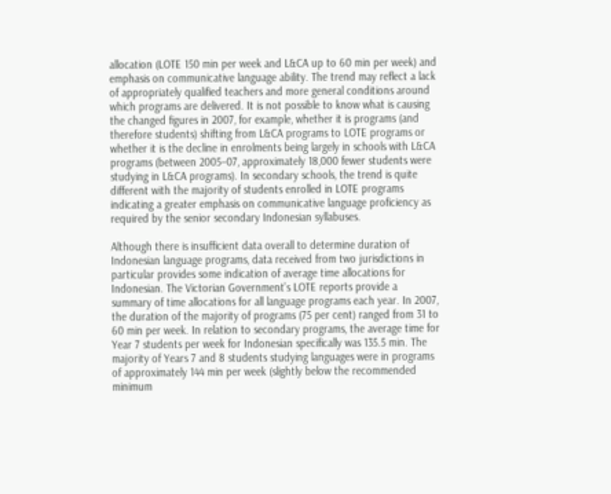allocation (LOTE 150 min per week and L&CA up to 60 min per week) and emphasis on communicative language ability. The trend may reflect a lack of appropriately qualified teachers and more general conditions around which programs are delivered. It is not possible to know what is causing the changed figures in 2007, for example, whether it is programs (and therefore students) shifting from L&CA programs to LOTE programs or whether it is the decline in enrolments being largely in schools with L&CA programs (between 2005–07, approximately 18,000 fewer students were studying in L&CA programs). In secondary schools, the trend is quite different with the majority of students enrolled in LOTE programs indicating a greater emphasis on communicative language proficiency as required by the senior secondary Indonesian syllabuses.

Although there is insufficient data overall to determine duration of Indonesian language programs, data received from two jurisdictions in particular provides some indication of average time allocations for Indonesian. The Victorian Government’s LOTE reports provide a summary of time allocations for all language programs each year. In 2007, the duration of the majority of programs (75 per cent) ranged from 31 to 60 min per week. In relation to secondary programs, the average time for Year 7 students per week for Indonesian specifically was 135.5 min. The majority of Years 7 and 8 students studying languages were in programs of approximately 144 min per week (slightly below the recommended minimum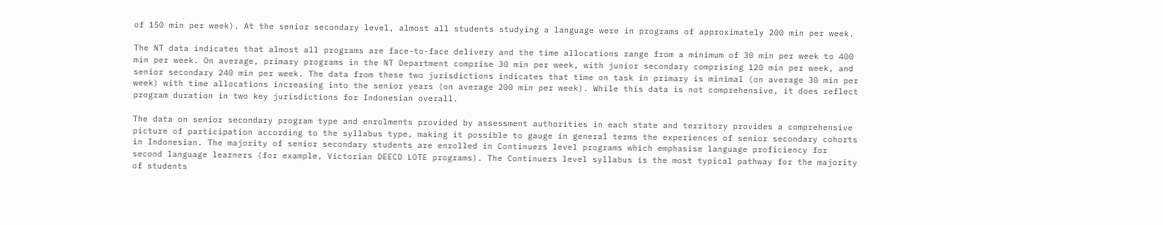of 150 min per week). At the senior secondary level, almost all students studying a language were in programs of approximately 200 min per week.

The NT data indicates that almost all programs are face-to-face delivery and the time allocations range from a minimum of 30 min per week to 400 min per week. On average, primary programs in the NT Department comprise 30 min per week, with junior secondary comprising 120 min per week, and senior secondary 240 min per week. The data from these two jurisdictions indicates that time on task in primary is minimal (on average 30 min per week) with time allocations increasing into the senior years (on average 200 min per week). While this data is not comprehensive, it does reflect program duration in two key jurisdictions for Indonesian overall.

The data on senior secondary program type and enrolments provided by assessment authorities in each state and territory provides a comprehensive picture of participation according to the syllabus type, making it possible to gauge in general terms the experiences of senior secondary cohorts in Indonesian. The majority of senior secondary students are enrolled in Continuers level programs which emphasise language proficiency for second language learners (for example, Victorian DEECD LOTE programs). The Continuers level syllabus is the most typical pathway for the majority of students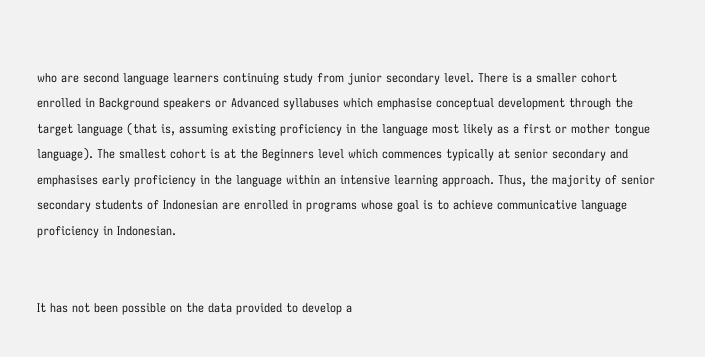who are second language learners continuing study from junior secondary level. There is a smaller cohort enrolled in Background speakers or Advanced syllabuses which emphasise conceptual development through the target language (that is, assuming existing proficiency in the language most likely as a first or mother tongue language). The smallest cohort is at the Beginners level which commences typically at senior secondary and emphasises early proficiency in the language within an intensive learning approach. Thus, the majority of senior secondary students of Indonesian are enrolled in programs whose goal is to achieve communicative language proficiency in Indonesian.


It has not been possible on the data provided to develop a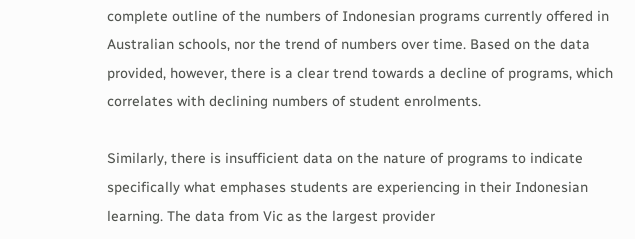complete outline of the numbers of Indonesian programs currently offered in Australian schools, nor the trend of numbers over time. Based on the data provided, however, there is a clear trend towards a decline of programs, which correlates with declining numbers of student enrolments.

Similarly, there is insufficient data on the nature of programs to indicate specifically what emphases students are experiencing in their Indonesian learning. The data from Vic as the largest provider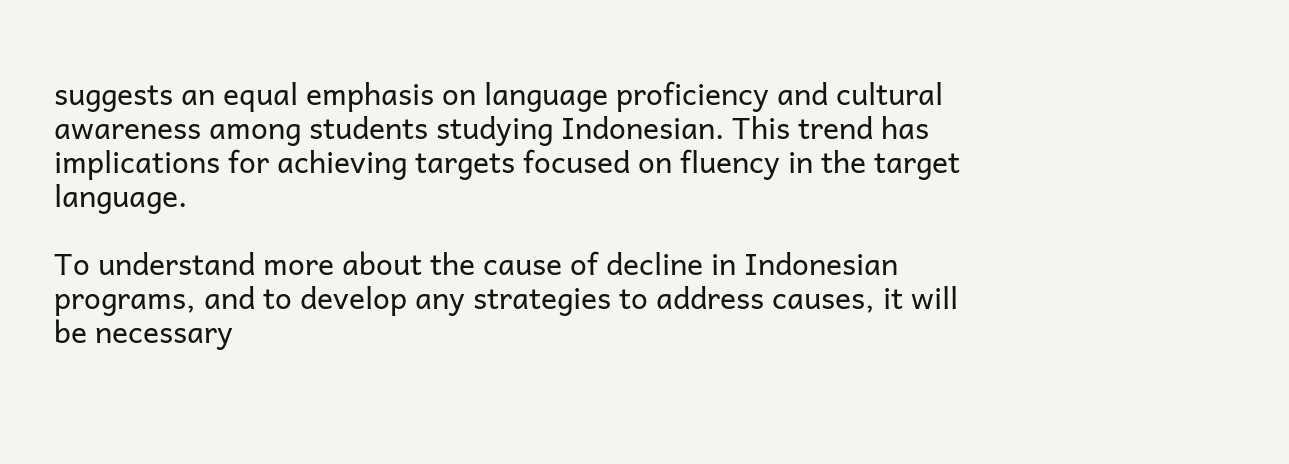suggests an equal emphasis on language proficiency and cultural awareness among students studying Indonesian. This trend has implications for achieving targets focused on fluency in the target language.

To understand more about the cause of decline in Indonesian programs, and to develop any strategies to address causes, it will be necessary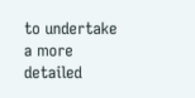to undertake a more detailed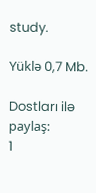study.

Yüklə 0,7 Mb.

Dostları ilə paylaş:
1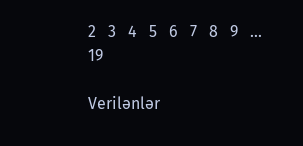2   3   4   5   6   7   8   9   ...   19

Verilənlər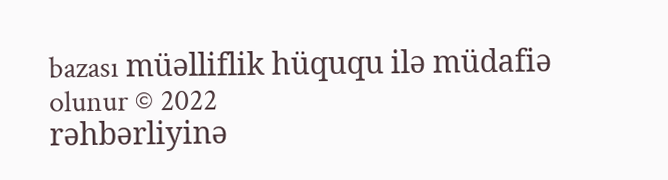bazası müəlliflik hüququ ilə müdafiə olunur © 2022
rəhbərliyinə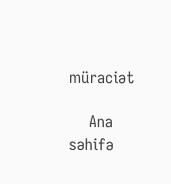müraciət

    Ana səhifə